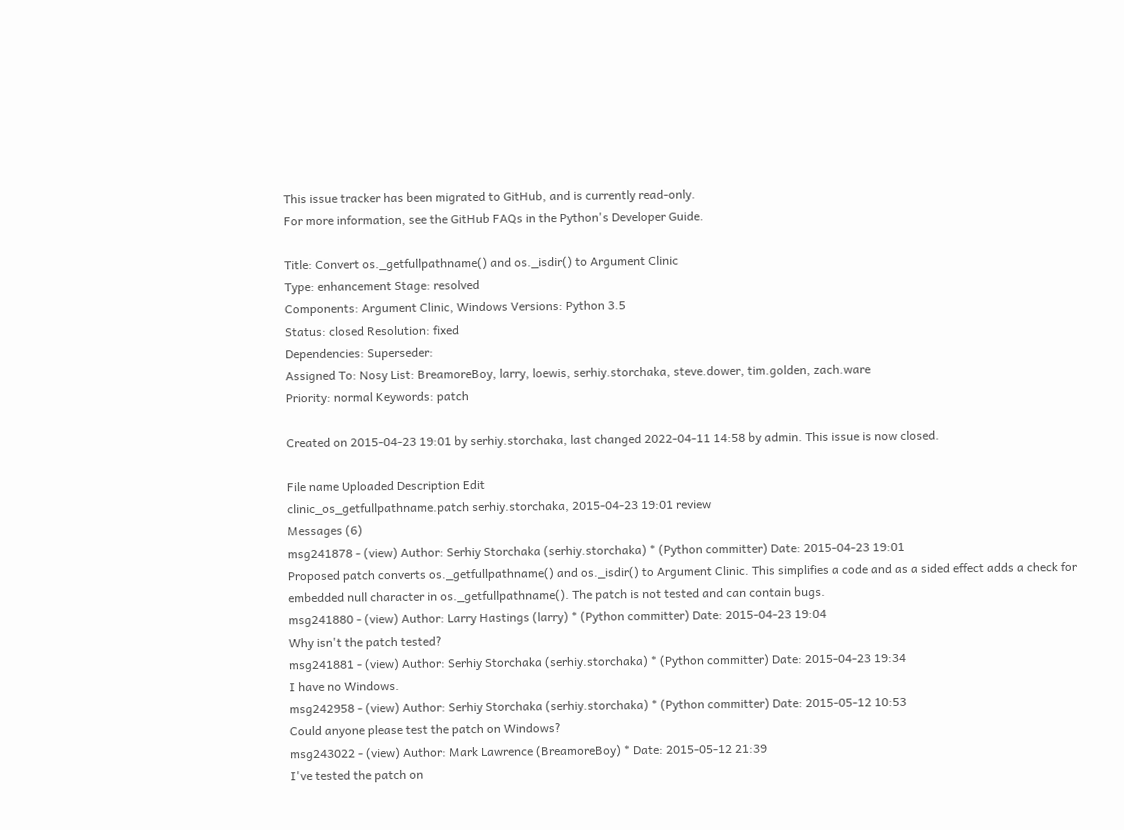This issue tracker has been migrated to GitHub, and is currently read-only.
For more information, see the GitHub FAQs in the Python's Developer Guide.

Title: Convert os._getfullpathname() and os._isdir() to Argument Clinic
Type: enhancement Stage: resolved
Components: Argument Clinic, Windows Versions: Python 3.5
Status: closed Resolution: fixed
Dependencies: Superseder:
Assigned To: Nosy List: BreamoreBoy, larry, loewis, serhiy.storchaka, steve.dower, tim.golden, zach.ware
Priority: normal Keywords: patch

Created on 2015-04-23 19:01 by serhiy.storchaka, last changed 2022-04-11 14:58 by admin. This issue is now closed.

File name Uploaded Description Edit
clinic_os_getfullpathname.patch serhiy.storchaka, 2015-04-23 19:01 review
Messages (6)
msg241878 - (view) Author: Serhiy Storchaka (serhiy.storchaka) * (Python committer) Date: 2015-04-23 19:01
Proposed patch converts os._getfullpathname() and os._isdir() to Argument Clinic. This simplifies a code and as a sided effect adds a check for embedded null character in os._getfullpathname(). The patch is not tested and can contain bugs.
msg241880 - (view) Author: Larry Hastings (larry) * (Python committer) Date: 2015-04-23 19:04
Why isn't the patch tested?
msg241881 - (view) Author: Serhiy Storchaka (serhiy.storchaka) * (Python committer) Date: 2015-04-23 19:34
I have no Windows.
msg242958 - (view) Author: Serhiy Storchaka (serhiy.storchaka) * (Python committer) Date: 2015-05-12 10:53
Could anyone please test the patch on Windows?
msg243022 - (view) Author: Mark Lawrence (BreamoreBoy) * Date: 2015-05-12 21:39
I've tested the patch on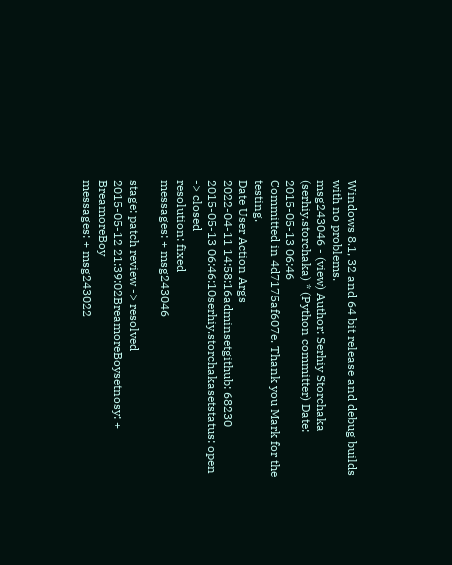Windows 8.1, 32 and 64 bit release and debug builds with no problems.
msg243046 - (view) Author: Serhiy Storchaka (serhiy.storchaka) * (Python committer) Date: 2015-05-13 06:46
Committed in 4d7175af607e. Thank you Mark for the testing.
Date User Action Args
2022-04-11 14:58:16adminsetgithub: 68230
2015-05-13 06:46:10serhiy.storchakasetstatus: open -> closed
resolution: fixed
messages: + msg243046

stage: patch review -> resolved
2015-05-12 21:39:02BreamoreBoysetnosy: + BreamoreBoy
messages: + msg243022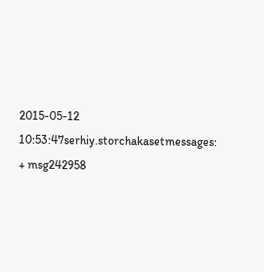2015-05-12 10:53:47serhiy.storchakasetmessages: + msg242958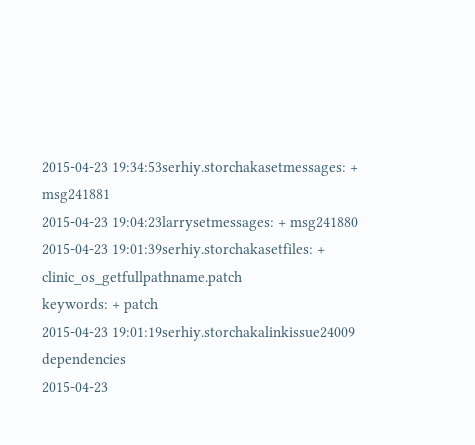2015-04-23 19:34:53serhiy.storchakasetmessages: + msg241881
2015-04-23 19:04:23larrysetmessages: + msg241880
2015-04-23 19:01:39serhiy.storchakasetfiles: + clinic_os_getfullpathname.patch
keywords: + patch
2015-04-23 19:01:19serhiy.storchakalinkissue24009 dependencies
2015-04-23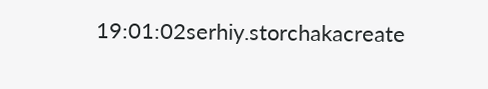19:01:02serhiy.storchakacreate